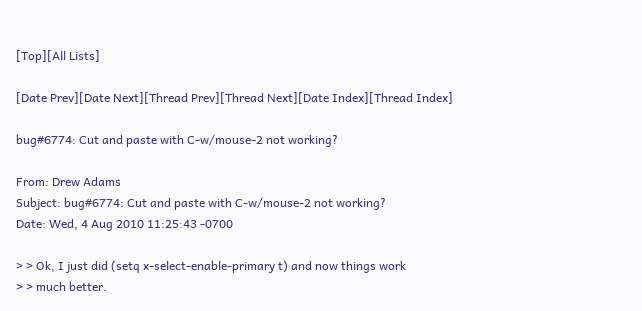[Top][All Lists]

[Date Prev][Date Next][Thread Prev][Thread Next][Date Index][Thread Index]

bug#6774: Cut and paste with C-w/mouse-2 not working?

From: Drew Adams
Subject: bug#6774: Cut and paste with C-w/mouse-2 not working?
Date: Wed, 4 Aug 2010 11:25:43 -0700

> > Ok, I just did (setq x-select-enable-primary t) and now things work
> > much better.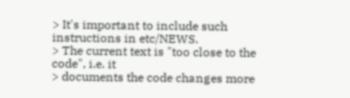> It's important to include such instructions in etc/NEWS.
> The current text is "too close to the code", i.e. it
> documents the code changes more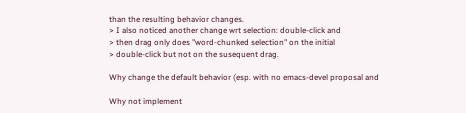than the resulting behavior changes.
> I also noticed another change wrt selection: double-click and
> then drag only does "word-chunked selection" on the initial
> double-click but not on the susequent drag.

Why change the default behavior (esp. with no emacs-devel proposal and

Why not implement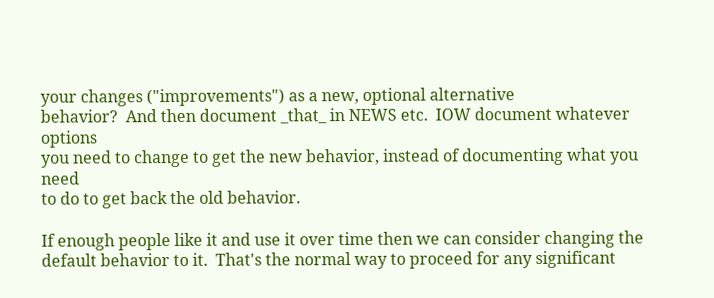your changes ("improvements") as a new, optional alternative
behavior?  And then document _that_ in NEWS etc.  IOW document whatever options
you need to change to get the new behavior, instead of documenting what you need
to do to get back the old behavior.

If enough people like it and use it over time then we can consider changing the
default behavior to it.  That's the normal way to proceed for any significant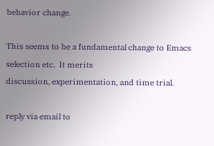behavior change.

This seems to be a fundamental change to Emacs selection etc.  It merits
discussion, experimentation, and time trial.

reply via email to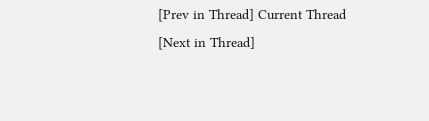[Prev in Thread] Current Thread [Next in Thread]